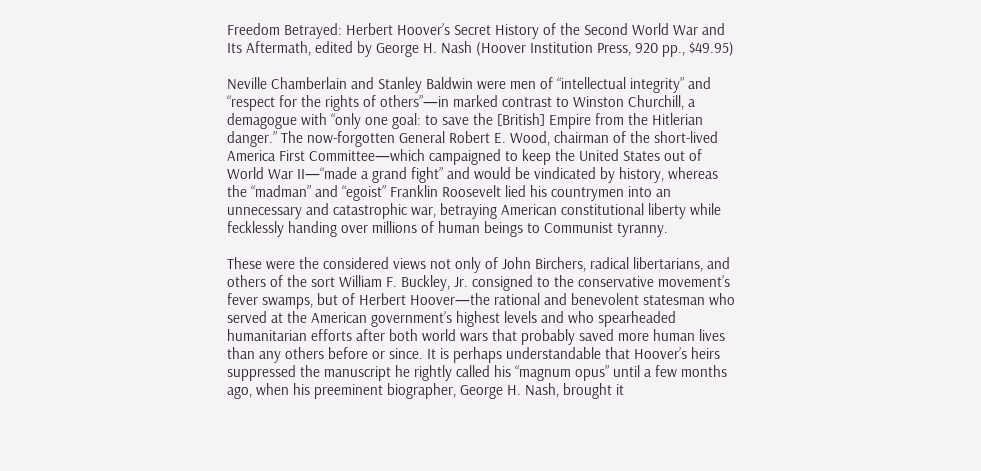Freedom Betrayed: Herbert Hoover’s Secret History of the Second World War and Its Aftermath, edited by George H. Nash (Hoover Institution Press, 920 pp., $49.95)

Neville Chamberlain and Stanley Baldwin were men of “intellectual integrity” and “respect for the rights of others”—in marked contrast to Winston Churchill, a demagogue with “only one goal: to save the [British] Empire from the Hitlerian danger.” The now-forgotten General Robert E. Wood, chairman of the short-lived America First Committee—which campaigned to keep the United States out of World War II—“made a grand fight” and would be vindicated by history, whereas the “madman” and “egoist” Franklin Roosevelt lied his countrymen into an unnecessary and catastrophic war, betraying American constitutional liberty while fecklessly handing over millions of human beings to Communist tyranny.

These were the considered views not only of John Birchers, radical libertarians, and others of the sort William F. Buckley, Jr. consigned to the conservative movement’s fever swamps, but of Herbert Hoover—the rational and benevolent statesman who served at the American government’s highest levels and who spearheaded humanitarian efforts after both world wars that probably saved more human lives than any others before or since. It is perhaps understandable that Hoover’s heirs suppressed the manuscript he rightly called his “magnum opus” until a few months ago, when his preeminent biographer, George H. Nash, brought it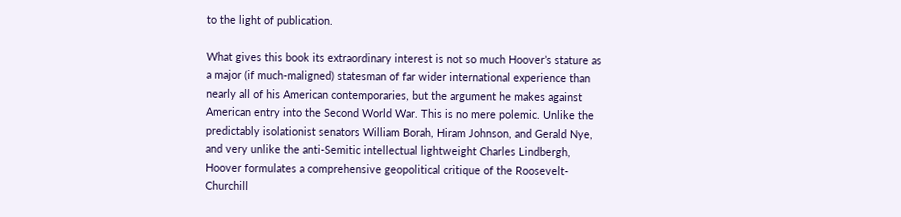to the light of publication.

What gives this book its extraordinary interest is not so much Hoover’s stature as a major (if much-maligned) statesman of far wider international experience than nearly all of his American contemporaries, but the argument he makes against American entry into the Second World War. This is no mere polemic. Unlike the predictably isolationist senators William Borah, Hiram Johnson, and Gerald Nye, and very unlike the anti-Semitic intellectual lightweight Charles Lindbergh, Hoover formulates a comprehensive geopolitical critique of the Roosevelt-Churchill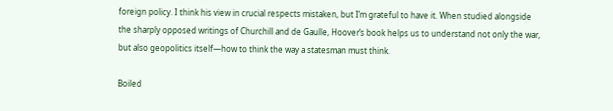foreign policy. I think his view in crucial respects mistaken, but I’m grateful to have it. When studied alongside the sharply opposed writings of Churchill and de Gaulle, Hoover’s book helps us to understand not only the war, but also geopolitics itself—how to think the way a statesman must think.

Boiled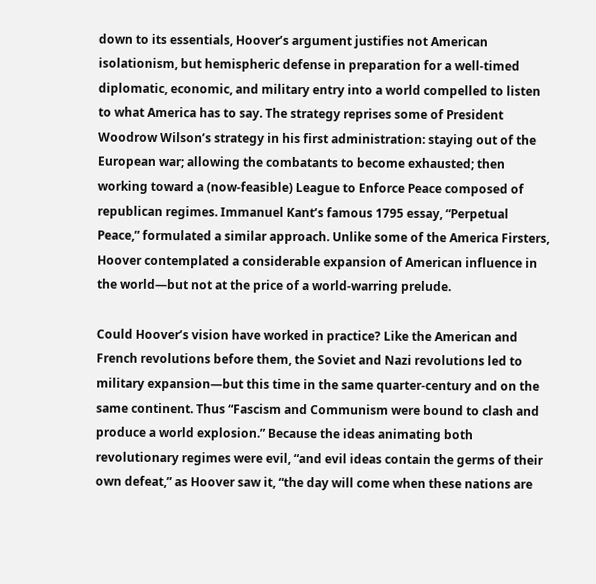down to its essentials, Hoover’s argument justifies not American isolationism, but hemispheric defense in preparation for a well-timed diplomatic, economic, and military entry into a world compelled to listen to what America has to say. The strategy reprises some of President Woodrow Wilson’s strategy in his first administration: staying out of the European war; allowing the combatants to become exhausted; then working toward a (now-feasible) League to Enforce Peace composed of republican regimes. Immanuel Kant’s famous 1795 essay, “Perpetual Peace,” formulated a similar approach. Unlike some of the America Firsters, Hoover contemplated a considerable expansion of American influence in the world—but not at the price of a world-warring prelude.

Could Hoover’s vision have worked in practice? Like the American and French revolutions before them, the Soviet and Nazi revolutions led to military expansion—but this time in the same quarter-century and on the same continent. Thus “Fascism and Communism were bound to clash and produce a world explosion.” Because the ideas animating both revolutionary regimes were evil, “and evil ideas contain the germs of their own defeat,” as Hoover saw it, “the day will come when these nations are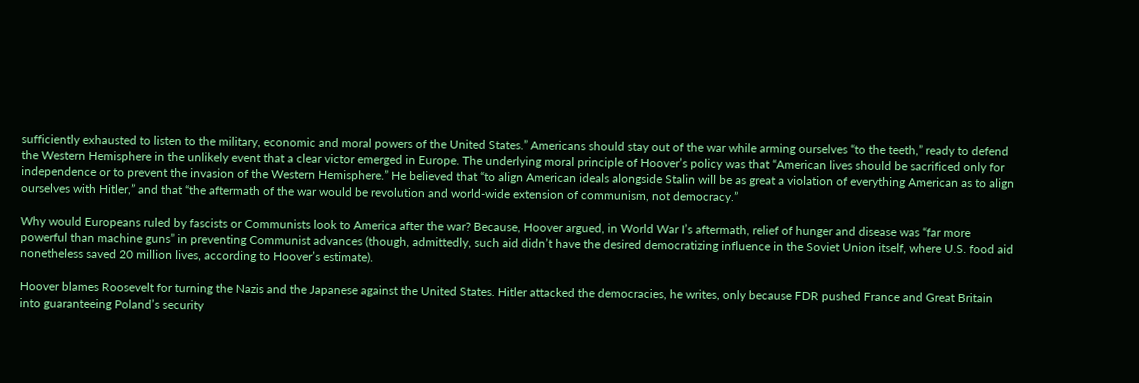sufficiently exhausted to listen to the military, economic and moral powers of the United States.” Americans should stay out of the war while arming ourselves “to the teeth,” ready to defend the Western Hemisphere in the unlikely event that a clear victor emerged in Europe. The underlying moral principle of Hoover’s policy was that “American lives should be sacrificed only for independence or to prevent the invasion of the Western Hemisphere.” He believed that “to align American ideals alongside Stalin will be as great a violation of everything American as to align ourselves with Hitler,” and that “the aftermath of the war would be revolution and world-wide extension of communism, not democracy.”

Why would Europeans ruled by fascists or Communists look to America after the war? Because, Hoover argued, in World War I’s aftermath, relief of hunger and disease was “far more powerful than machine guns” in preventing Communist advances (though, admittedly, such aid didn’t have the desired democratizing influence in the Soviet Union itself, where U.S. food aid nonetheless saved 20 million lives, according to Hoover’s estimate).

Hoover blames Roosevelt for turning the Nazis and the Japanese against the United States. Hitler attacked the democracies, he writes, only because FDR pushed France and Great Britain into guaranteeing Poland’s security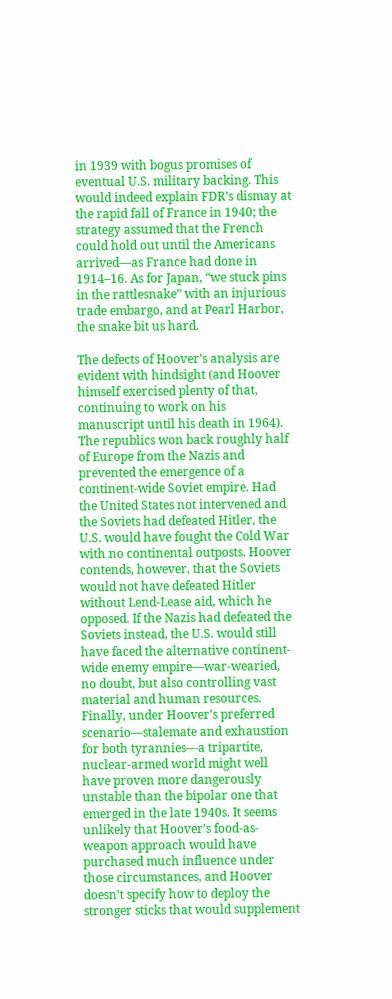in 1939 with bogus promises of eventual U.S. military backing. This would indeed explain FDR’s dismay at the rapid fall of France in 1940; the strategy assumed that the French could hold out until the Americans arrived—as France had done in 1914–16. As for Japan, “we stuck pins in the rattlesnake” with an injurious trade embargo, and at Pearl Harbor, the snake bit us hard.

The defects of Hoover’s analysis are evident with hindsight (and Hoover himself exercised plenty of that, continuing to work on his manuscript until his death in 1964). The republics won back roughly half of Europe from the Nazis and prevented the emergence of a continent-wide Soviet empire. Had the United States not intervened and the Soviets had defeated Hitler, the U.S. would have fought the Cold War with no continental outposts. Hoover contends, however, that the Soviets would not have defeated Hitler without Lend-Lease aid, which he opposed. If the Nazis had defeated the Soviets instead, the U.S. would still have faced the alternative continent-wide enemy empire—war-wearied, no doubt, but also controlling vast material and human resources. Finally, under Hoover’s preferred scenario—stalemate and exhaustion for both tyrannies—a tripartite, nuclear-armed world might well have proven more dangerously unstable than the bipolar one that emerged in the late 1940s. It seems unlikely that Hoover’s food-as-weapon approach would have purchased much influence under those circumstances, and Hoover doesn’t specify how to deploy the stronger sticks that would supplement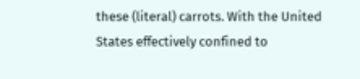these (literal) carrots. With the United States effectively confined to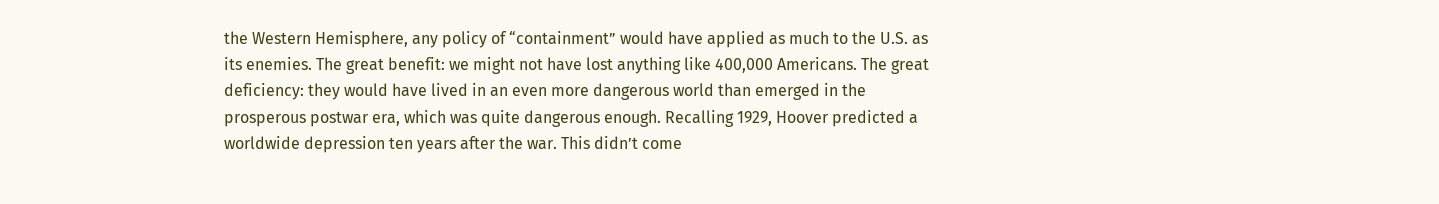the Western Hemisphere, any policy of “containment” would have applied as much to the U.S. as its enemies. The great benefit: we might not have lost anything like 400,000 Americans. The great deficiency: they would have lived in an even more dangerous world than emerged in the prosperous postwar era, which was quite dangerous enough. Recalling 1929, Hoover predicted a worldwide depression ten years after the war. This didn’t come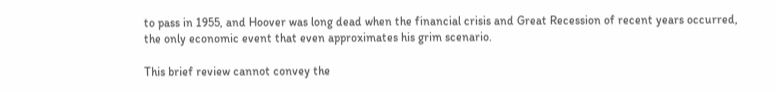to pass in 1955, and Hoover was long dead when the financial crisis and Great Recession of recent years occurred, the only economic event that even approximates his grim scenario.

This brief review cannot convey the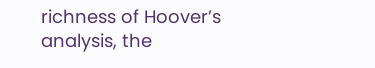richness of Hoover’s analysis, the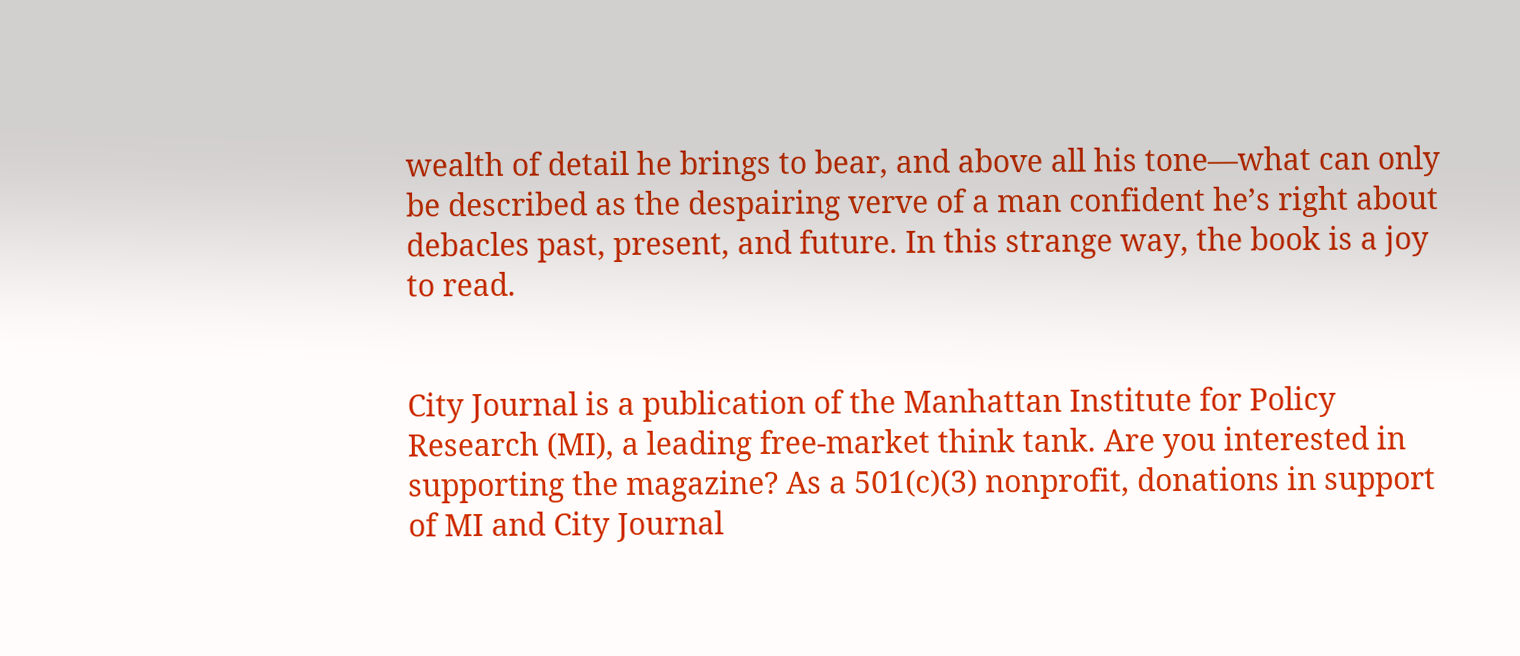wealth of detail he brings to bear, and above all his tone—what can only be described as the despairing verve of a man confident he’s right about debacles past, present, and future. In this strange way, the book is a joy to read.


City Journal is a publication of the Manhattan Institute for Policy Research (MI), a leading free-market think tank. Are you interested in supporting the magazine? As a 501(c)(3) nonprofit, donations in support of MI and City Journal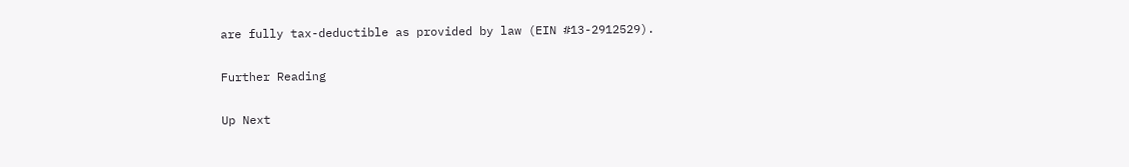are fully tax-deductible as provided by law (EIN #13-2912529).

Further Reading

Up Next